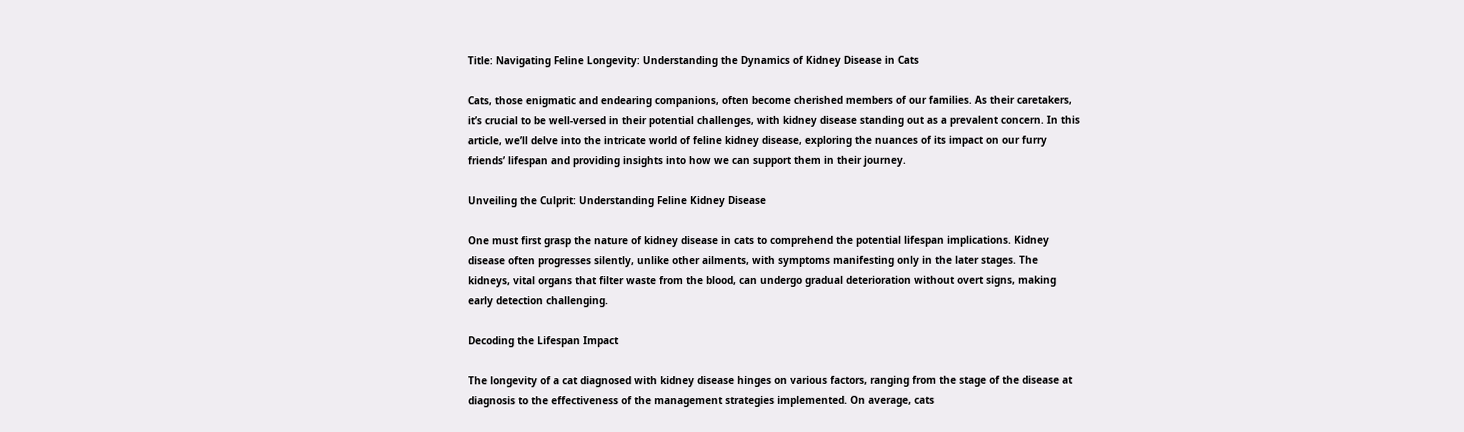Title: Navigating Feline Longevity: Understanding the Dynamics of Kidney Disease in Cats

Cats, those enigmatic and endearing companions, often become cherished members of our families. As their caretakers, it’s crucial to be well-versed in their potential challenges, with kidney disease standing out as a prevalent concern. In this article, we’ll delve into the intricate world of feline kidney disease, exploring the nuances of its impact on our furry friends’ lifespan and providing insights into how we can support them in their journey.

Unveiling the Culprit: Understanding Feline Kidney Disease

One must first grasp the nature of kidney disease in cats to comprehend the potential lifespan implications. Kidney disease often progresses silently, unlike other ailments, with symptoms manifesting only in the later stages. The kidneys, vital organs that filter waste from the blood, can undergo gradual deterioration without overt signs, making early detection challenging.

Decoding the Lifespan Impact

The longevity of a cat diagnosed with kidney disease hinges on various factors, ranging from the stage of the disease at diagnosis to the effectiveness of the management strategies implemented. On average, cats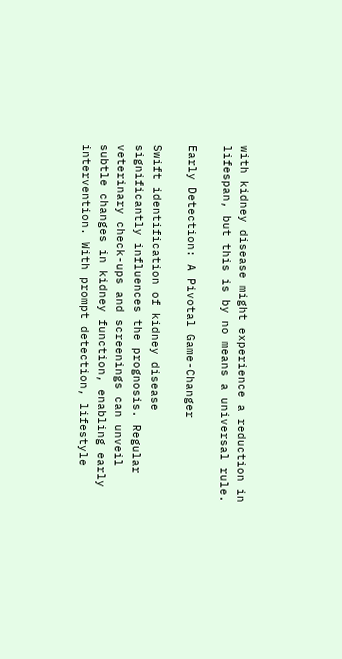with kidney disease might experience a reduction in lifespan, but this is by no means a universal rule.

Early Detection: A Pivotal Game-Changer

Swift identification of kidney disease significantly influences the prognosis. Regular veterinary check-ups and screenings can unveil subtle changes in kidney function, enabling early intervention. With prompt detection, lifestyle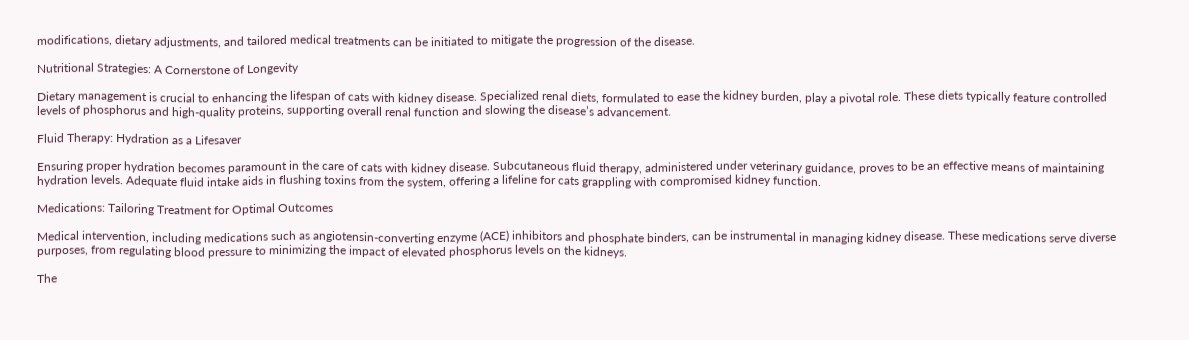modifications, dietary adjustments, and tailored medical treatments can be initiated to mitigate the progression of the disease.

Nutritional Strategies: A Cornerstone of Longevity

Dietary management is crucial to enhancing the lifespan of cats with kidney disease. Specialized renal diets, formulated to ease the kidney burden, play a pivotal role. These diets typically feature controlled levels of phosphorus and high-quality proteins, supporting overall renal function and slowing the disease’s advancement.

Fluid Therapy: Hydration as a Lifesaver

Ensuring proper hydration becomes paramount in the care of cats with kidney disease. Subcutaneous fluid therapy, administered under veterinary guidance, proves to be an effective means of maintaining hydration levels. Adequate fluid intake aids in flushing toxins from the system, offering a lifeline for cats grappling with compromised kidney function.

Medications: Tailoring Treatment for Optimal Outcomes

Medical intervention, including medications such as angiotensin-converting enzyme (ACE) inhibitors and phosphate binders, can be instrumental in managing kidney disease. These medications serve diverse purposes, from regulating blood pressure to minimizing the impact of elevated phosphorus levels on the kidneys.

The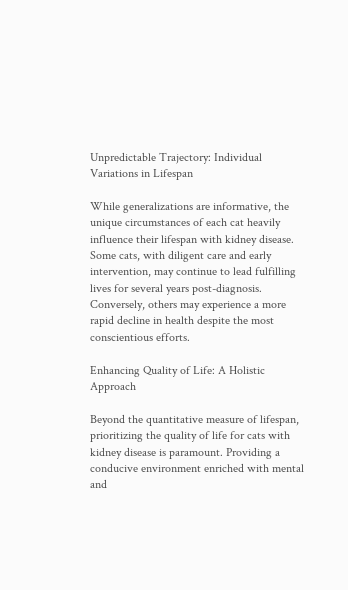Unpredictable Trajectory: Individual Variations in Lifespan

While generalizations are informative, the unique circumstances of each cat heavily influence their lifespan with kidney disease. Some cats, with diligent care and early intervention, may continue to lead fulfilling lives for several years post-diagnosis. Conversely, others may experience a more rapid decline in health despite the most conscientious efforts.

Enhancing Quality of Life: A Holistic Approach

Beyond the quantitative measure of lifespan, prioritizing the quality of life for cats with kidney disease is paramount. Providing a conducive environment enriched with mental and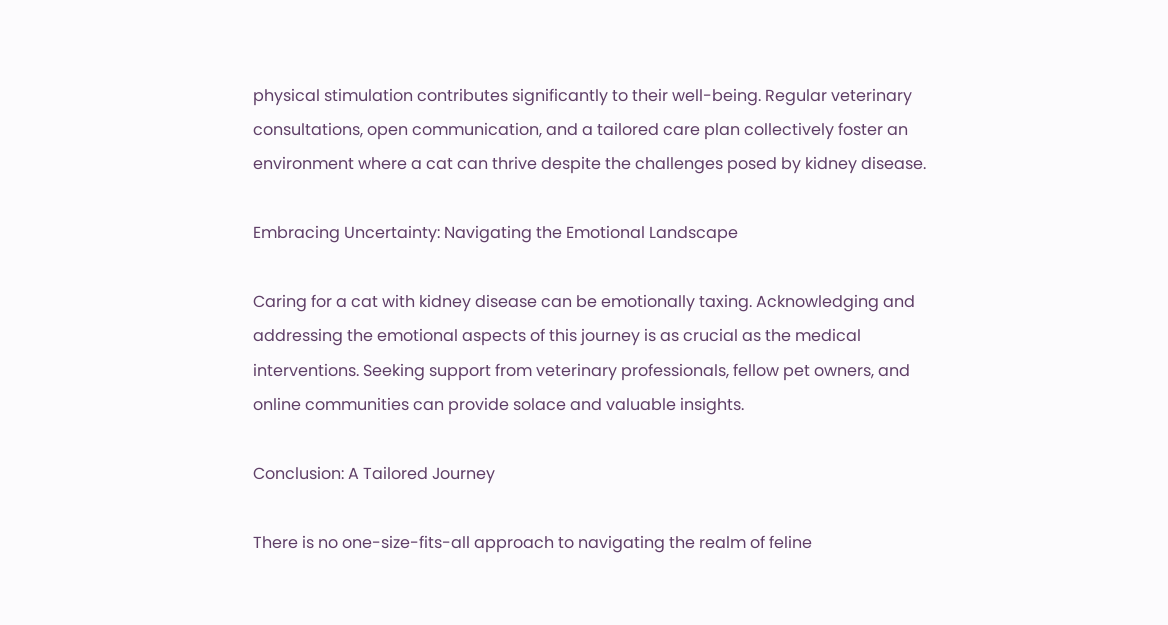physical stimulation contributes significantly to their well-being. Regular veterinary consultations, open communication, and a tailored care plan collectively foster an environment where a cat can thrive despite the challenges posed by kidney disease.

Embracing Uncertainty: Navigating the Emotional Landscape

Caring for a cat with kidney disease can be emotionally taxing. Acknowledging and addressing the emotional aspects of this journey is as crucial as the medical interventions. Seeking support from veterinary professionals, fellow pet owners, and online communities can provide solace and valuable insights.

Conclusion: A Tailored Journey

There is no one-size-fits-all approach to navigating the realm of feline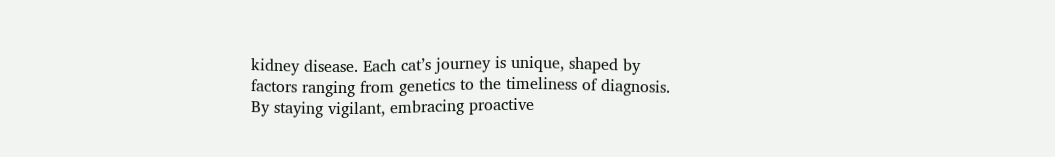kidney disease. Each cat’s journey is unique, shaped by factors ranging from genetics to the timeliness of diagnosis. By staying vigilant, embracing proactive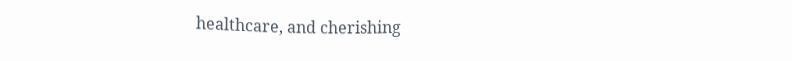healthcare, and cherishing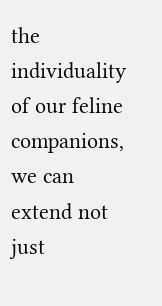the individuality of our feline companions, we can extend not just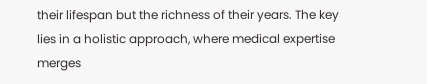their lifespan but the richness of their years. The key lies in a holistic approach, where medical expertise merges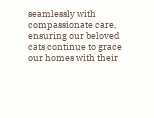seamlessly with compassionate care, ensuring our beloved cats continue to grace our homes with their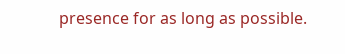presence for as long as possible.